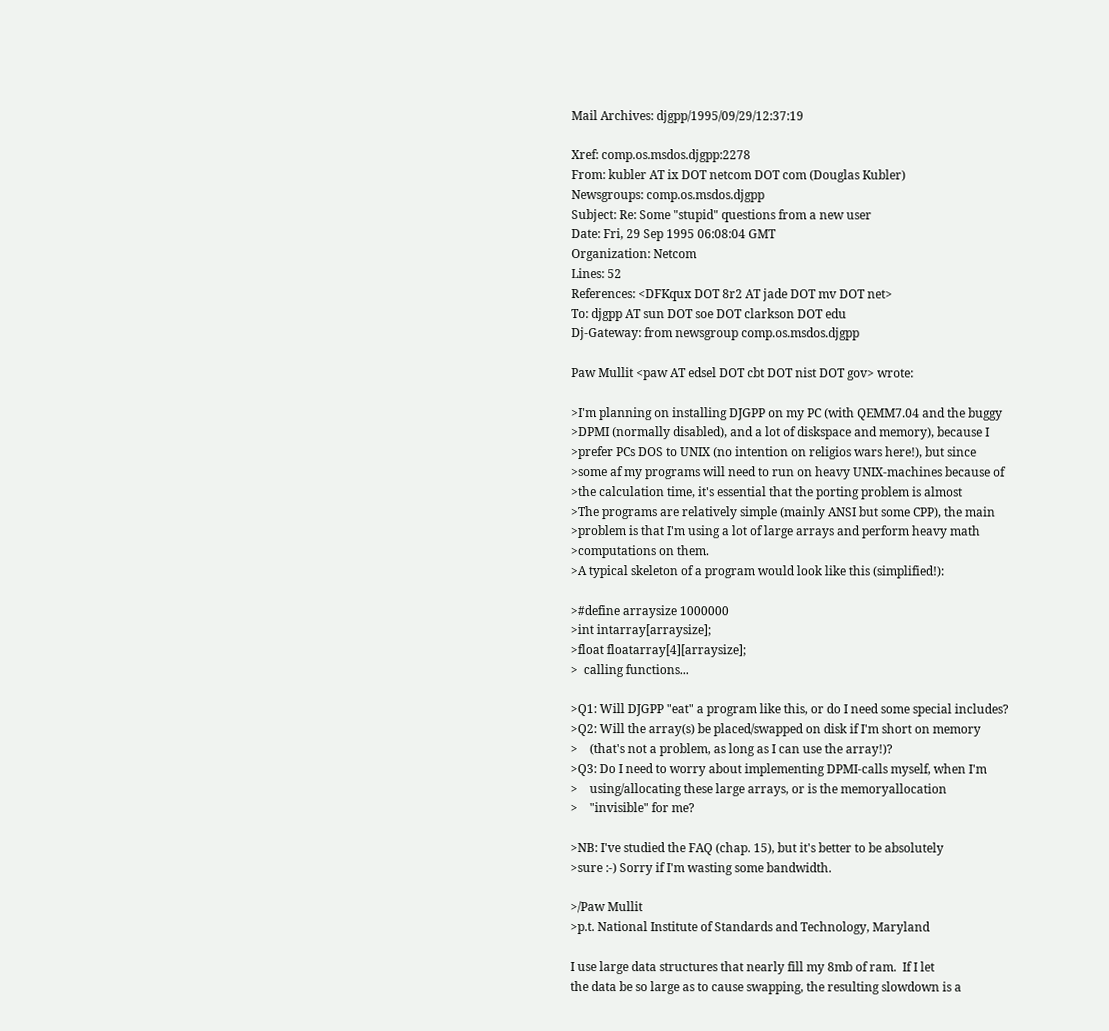Mail Archives: djgpp/1995/09/29/12:37:19

Xref: comp.os.msdos.djgpp:2278
From: kubler AT ix DOT netcom DOT com (Douglas Kubler)
Newsgroups: comp.os.msdos.djgpp
Subject: Re: Some "stupid" questions from a new user
Date: Fri, 29 Sep 1995 06:08:04 GMT
Organization: Netcom
Lines: 52
References: <DFKqux DOT 8r2 AT jade DOT mv DOT net>
To: djgpp AT sun DOT soe DOT clarkson DOT edu
Dj-Gateway: from newsgroup comp.os.msdos.djgpp

Paw Mullit <paw AT edsel DOT cbt DOT nist DOT gov> wrote:

>I'm planning on installing DJGPP on my PC (with QEMM7.04 and the buggy
>DPMI (normally disabled), and a lot of diskspace and memory), because I
>prefer PCs DOS to UNIX (no intention on religios wars here!), but since
>some af my programs will need to run on heavy UNIX-machines because of
>the calculation time, it's essential that the porting problem is almost
>The programs are relatively simple (mainly ANSI but some CPP), the main
>problem is that I'm using a lot of large arrays and perform heavy math
>computations on them.
>A typical skeleton of a program would look like this (simplified!):

>#define arraysize 1000000
>int intarray[arraysize];
>float floatarray[4][arraysize];
>  calling functions...

>Q1: Will DJGPP "eat" a program like this, or do I need some special includes?
>Q2: Will the array(s) be placed/swapped on disk if I'm short on memory
>    (that's not a problem, as long as I can use the array!)?
>Q3: Do I need to worry about implementing DPMI-calls myself, when I'm
>    using/allocating these large arrays, or is the memoryallocation
>    "invisible" for me?

>NB: I've studied the FAQ (chap. 15), but it's better to be absolutely
>sure :-) Sorry if I'm wasting some bandwidth.

>/Paw Mullit
>p.t. National Institute of Standards and Technology, Maryland

I use large data structures that nearly fill my 8mb of ram.  If I let
the data be so large as to cause swapping, the resulting slowdown is a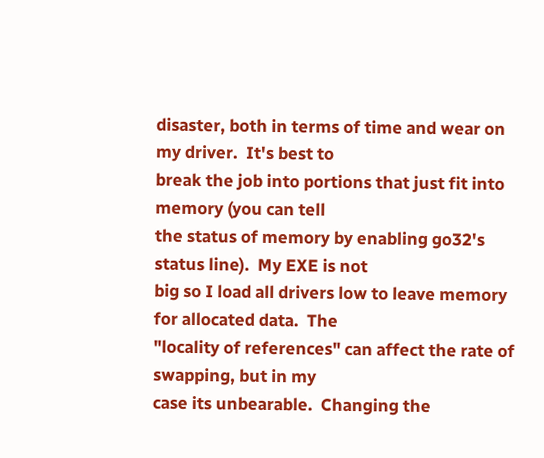disaster, both in terms of time and wear on my driver.  It's best to
break the job into portions that just fit into memory (you can tell
the status of memory by enabling go32's status line).  My EXE is not
big so I load all drivers low to leave memory for allocated data.  The
"locality of references" can affect the rate of swapping, but in my
case its unbearable.  Changing the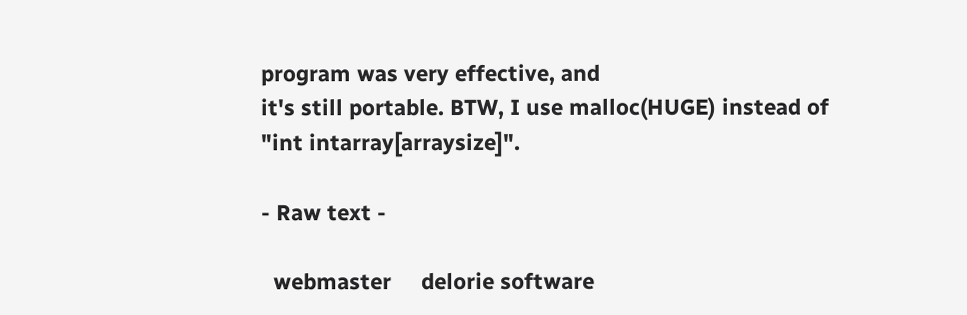program was very effective, and
it's still portable. BTW, I use malloc(HUGE) instead of
"int intarray[arraysize]".

- Raw text -

  webmaster     delorie software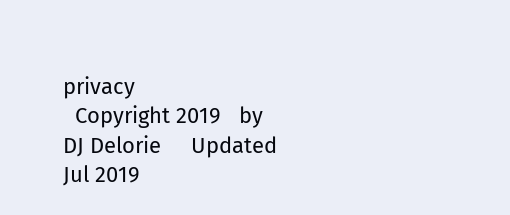privacy
  Copyright 2019   by DJ Delorie     Updated Jul 2019